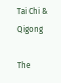Tai Chi & Qigong

The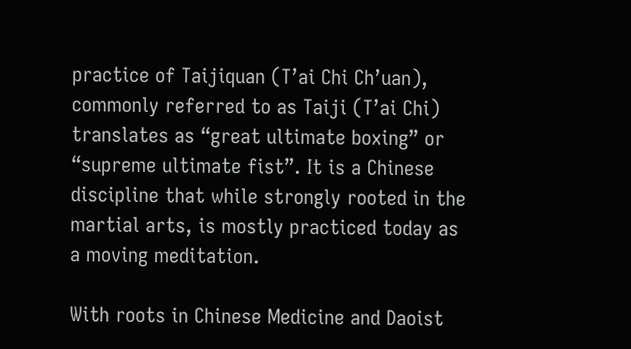practice of Taijiquan (T’ai Chi Ch’uan), commonly referred to as Taiji (T’ai Chi) translates as “great ultimate boxing” or “supreme ultimate fist”. It is a Chinese discipline that while strongly rooted in the martial arts, is mostly practiced today as a moving meditation.

With roots in Chinese Medicine and Daoist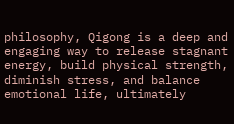philosophy, Qigong is a deep and engaging way to release stagnant energy, build physical strength, diminish stress, and balance emotional life, ultimately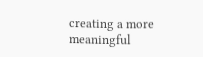creating a more meaningful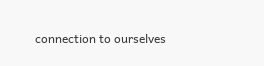connection to ourselves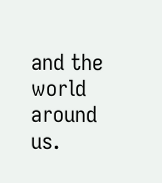and the world around us.